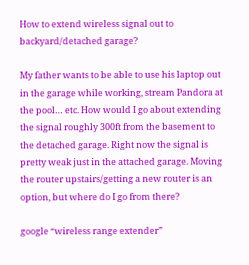How to extend wireless signal out to backyard/detached garage?

My father wants to be able to use his laptop out in the garage while working, stream Pandora at the pool… etc. How would I go about extending the signal roughly 300ft from the basement to the detached garage. Right now the signal is pretty weak just in the attached garage. Moving the router upstairs/getting a new router is an option, but where do I go from there?

google “wireless range extender”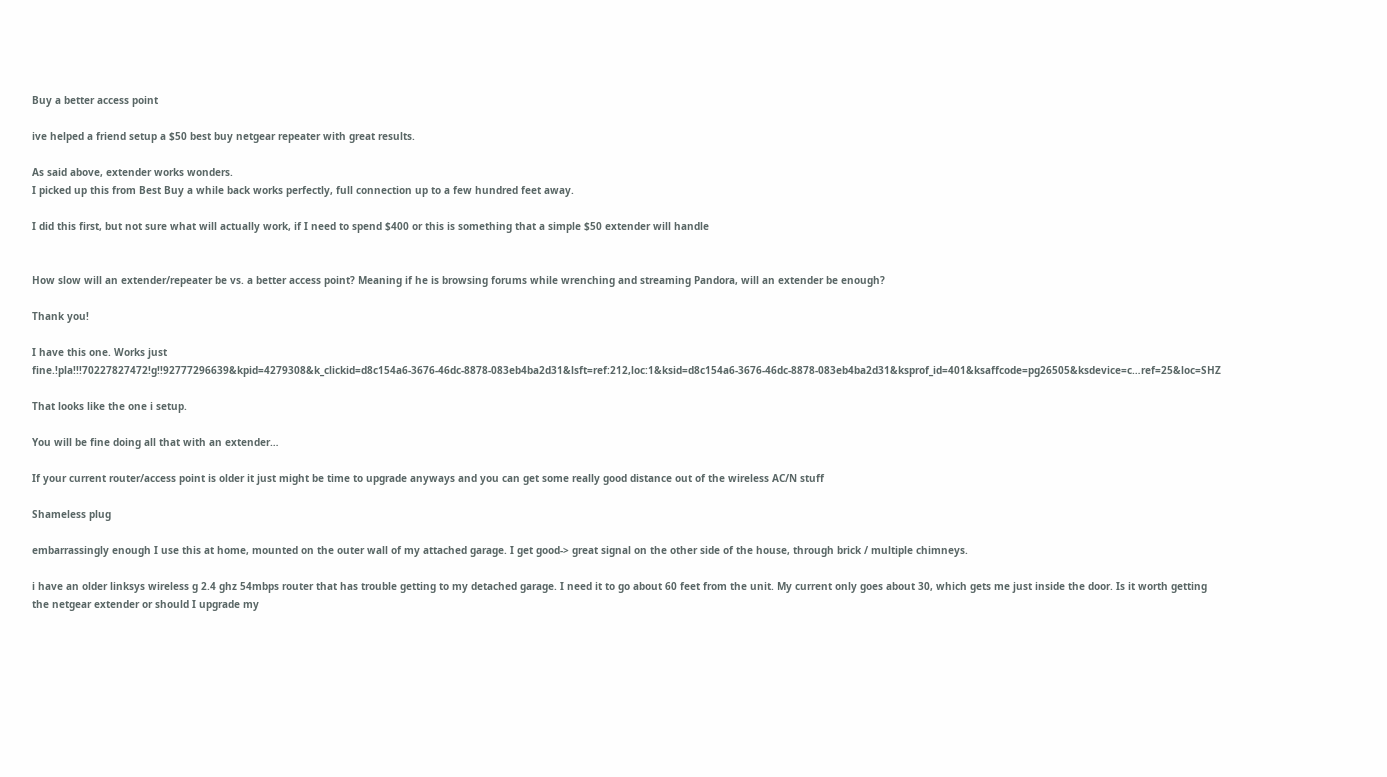Buy a better access point

ive helped a friend setup a $50 best buy netgear repeater with great results.

As said above, extender works wonders.
I picked up this from Best Buy a while back works perfectly, full connection up to a few hundred feet away.

I did this first, but not sure what will actually work, if I need to spend $400 or this is something that a simple $50 extender will handle


How slow will an extender/repeater be vs. a better access point? Meaning if he is browsing forums while wrenching and streaming Pandora, will an extender be enough?

Thank you!

I have this one. Works just fine.!pla!!!70227827472!g!!92777296639&kpid=4279308&k_clickid=d8c154a6-3676-46dc-8878-083eb4ba2d31&lsft=ref:212,loc:1&ksid=d8c154a6-3676-46dc-8878-083eb4ba2d31&ksprof_id=401&ksaffcode=pg26505&ksdevice=c…ref=25&loc=SHZ

That looks like the one i setup.

You will be fine doing all that with an extender…

If your current router/access point is older it just might be time to upgrade anyways and you can get some really good distance out of the wireless AC/N stuff

Shameless plug

embarrassingly enough I use this at home, mounted on the outer wall of my attached garage. I get good-> great signal on the other side of the house, through brick / multiple chimneys.

i have an older linksys wireless g 2.4 ghz 54mbps router that has trouble getting to my detached garage. I need it to go about 60 feet from the unit. My current only goes about 30, which gets me just inside the door. Is it worth getting the netgear extender or should I upgrade my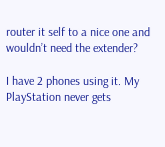router it self to a nice one and wouldn’t need the extender?

I have 2 phones using it. My PlayStation never gets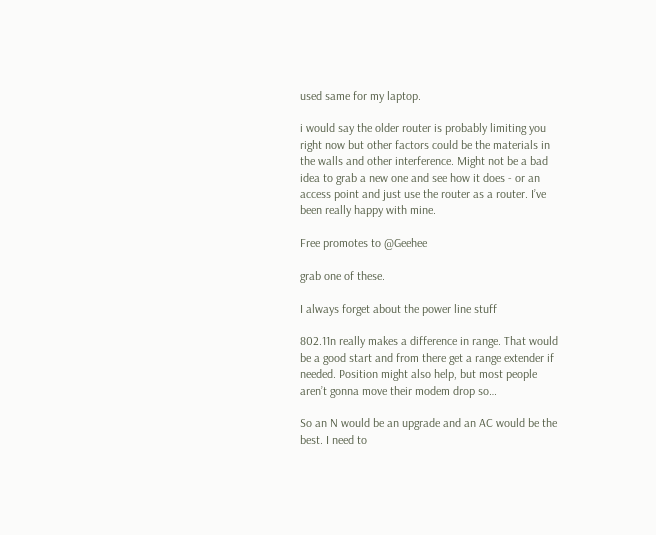used same for my laptop.

i would say the older router is probably limiting you right now but other factors could be the materials in the walls and other interference. Might not be a bad idea to grab a new one and see how it does - or an access point and just use the router as a router. I’ve been really happy with mine.

Free promotes to @Geehee

grab one of these.

I always forget about the power line stuff

802.11n really makes a difference in range. That would be a good start and from there get a range extender if needed. Position might also help, but most people aren’t gonna move their modem drop so…

So an N would be an upgrade and an AC would be the best. I need to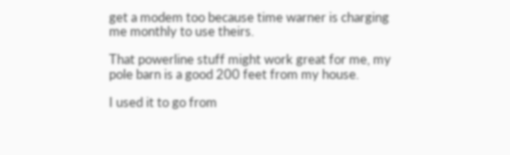get a modem too because time warner is charging me monthly to use theirs.

That powerline stuff might work great for me, my pole barn is a good 200 feet from my house.

I used it to go from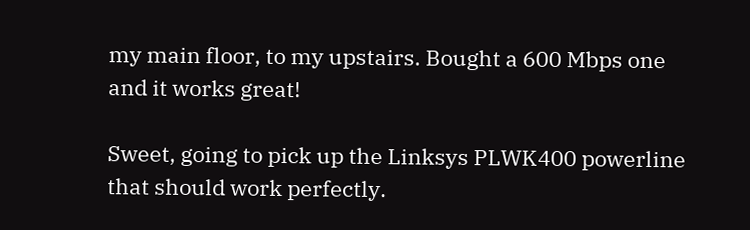my main floor, to my upstairs. Bought a 600 Mbps one and it works great!

Sweet, going to pick up the Linksys PLWK400 powerline that should work perfectly.